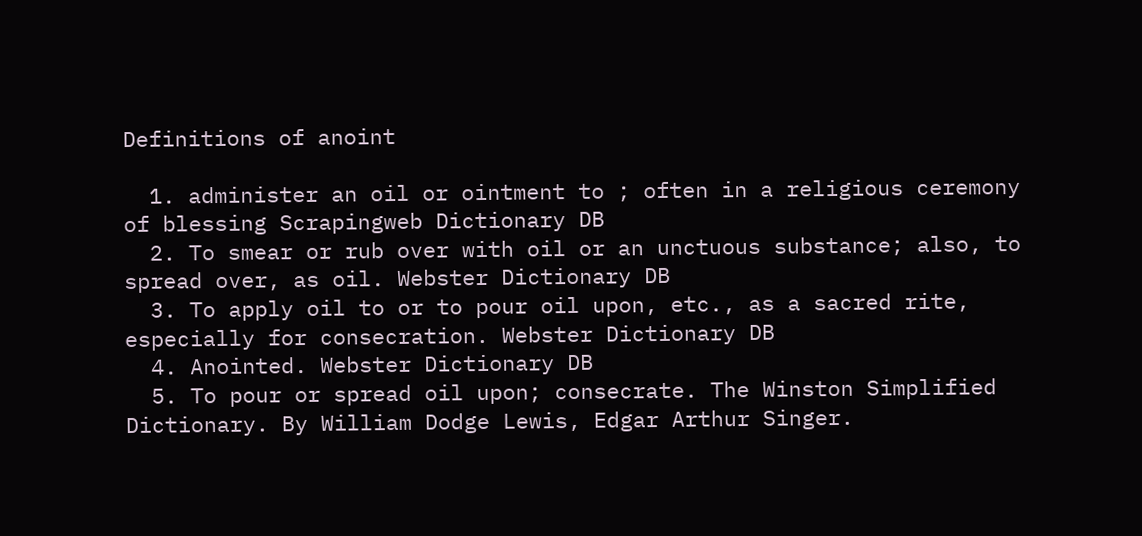Definitions of anoint

  1. administer an oil or ointment to ; often in a religious ceremony of blessing Scrapingweb Dictionary DB
  2. To smear or rub over with oil or an unctuous substance; also, to spread over, as oil. Webster Dictionary DB
  3. To apply oil to or to pour oil upon, etc., as a sacred rite, especially for consecration. Webster Dictionary DB
  4. Anointed. Webster Dictionary DB
  5. To pour or spread oil upon; consecrate. The Winston Simplified Dictionary. By William Dodge Lewis, Edgar Arthur Singer.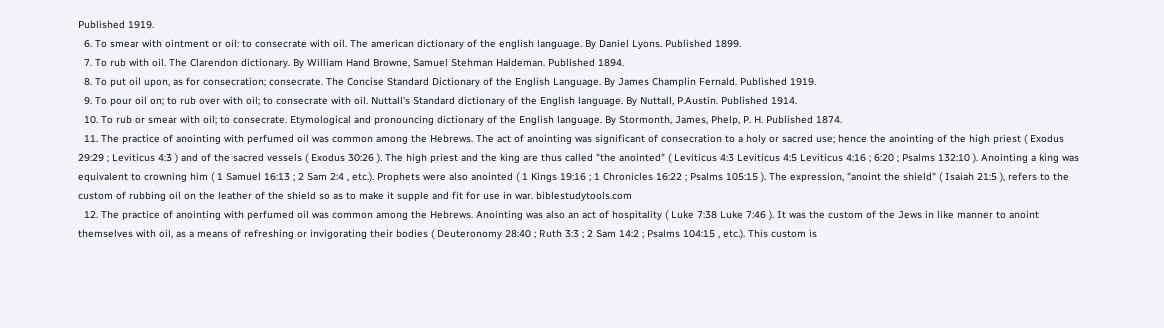Published 1919.
  6. To smear with ointment or oil: to consecrate with oil. The american dictionary of the english language. By Daniel Lyons. Published 1899.
  7. To rub with oil. The Clarendon dictionary. By William Hand Browne, Samuel Stehman Haldeman. Published 1894.
  8. To put oil upon, as for consecration; consecrate. The Concise Standard Dictionary of the English Language. By James Champlin Fernald. Published 1919.
  9. To pour oil on; to rub over with oil; to consecrate with oil. Nuttall's Standard dictionary of the English language. By Nuttall, P.Austin. Published 1914.
  10. To rub or smear with oil; to consecrate. Etymological and pronouncing dictionary of the English language. By Stormonth, James, Phelp, P. H. Published 1874.
  11. The practice of anointing with perfumed oil was common among the Hebrews. The act of anointing was significant of consecration to a holy or sacred use; hence the anointing of the high priest ( Exodus 29:29 ; Leviticus 4:3 ) and of the sacred vessels ( Exodus 30:26 ). The high priest and the king are thus called "the anointed" ( Leviticus 4:3 Leviticus 4:5 Leviticus 4:16 ; 6:20 ; Psalms 132:10 ). Anointing a king was equivalent to crowning him ( 1 Samuel 16:13 ; 2 Sam 2:4 , etc.). Prophets were also anointed ( 1 Kings 19:16 ; 1 Chronicles 16:22 ; Psalms 105:15 ). The expression, "anoint the shield" ( Isaiah 21:5 ), refers to the custom of rubbing oil on the leather of the shield so as to make it supple and fit for use in war. biblestudytools.com
  12. The practice of anointing with perfumed oil was common among the Hebrews. Anointing was also an act of hospitality ( Luke 7:38 Luke 7:46 ). It was the custom of the Jews in like manner to anoint themselves with oil, as a means of refreshing or invigorating their bodies ( Deuteronomy 28:40 ; Ruth 3:3 ; 2 Sam 14:2 ; Psalms 104:15 , etc.). This custom is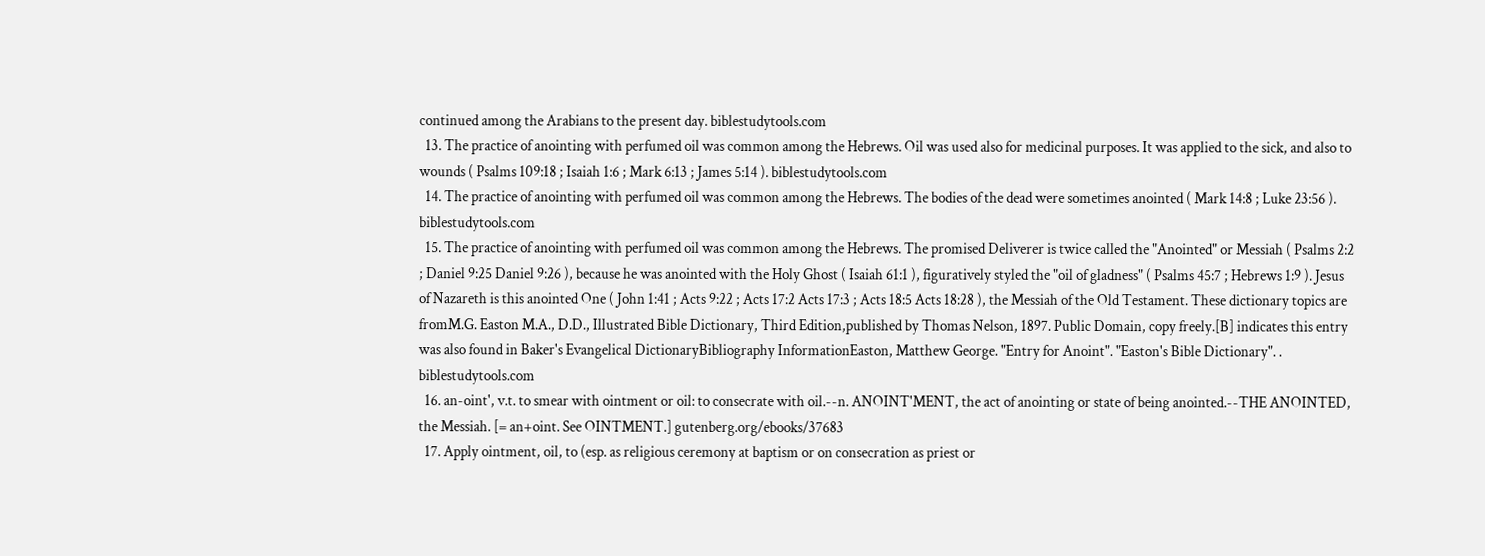continued among the Arabians to the present day. biblestudytools.com
  13. The practice of anointing with perfumed oil was common among the Hebrews. Oil was used also for medicinal purposes. It was applied to the sick, and also to wounds ( Psalms 109:18 ; Isaiah 1:6 ; Mark 6:13 ; James 5:14 ). biblestudytools.com
  14. The practice of anointing with perfumed oil was common among the Hebrews. The bodies of the dead were sometimes anointed ( Mark 14:8 ; Luke 23:56 ). biblestudytools.com
  15. The practice of anointing with perfumed oil was common among the Hebrews. The promised Deliverer is twice called the "Anointed" or Messiah ( Psalms 2:2 ; Daniel 9:25 Daniel 9:26 ), because he was anointed with the Holy Ghost ( Isaiah 61:1 ), figuratively styled the "oil of gladness" ( Psalms 45:7 ; Hebrews 1:9 ). Jesus of Nazareth is this anointed One ( John 1:41 ; Acts 9:22 ; Acts 17:2 Acts 17:3 ; Acts 18:5 Acts 18:28 ), the Messiah of the Old Testament. These dictionary topics are fromM.G. Easton M.A., D.D., Illustrated Bible Dictionary, Third Edition,published by Thomas Nelson, 1897. Public Domain, copy freely.[B] indicates this entry was also found in Baker's Evangelical DictionaryBibliography InformationEaston, Matthew George. "Entry for Anoint". "Easton's Bible Dictionary". . biblestudytools.com
  16. an-oint', v.t. to smear with ointment or oil: to consecrate with oil.--n. ANOINT'MENT, the act of anointing or state of being anointed.--THE ANOINTED, the Messiah. [= an+oint. See OINTMENT.] gutenberg.org/ebooks/37683
  17. Apply ointment, oil, to (esp. as religious ceremony at baptism or on consecration as priest or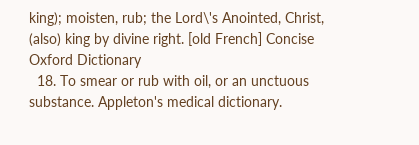king); moisten, rub; the Lord\'s Anointed, Christ, (also) king by divine right. [old French] Concise Oxford Dictionary
  18. To smear or rub with oil, or an unctuous substance. Appleton's medical dictionary.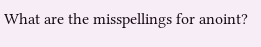What are the misspellings for anoint?